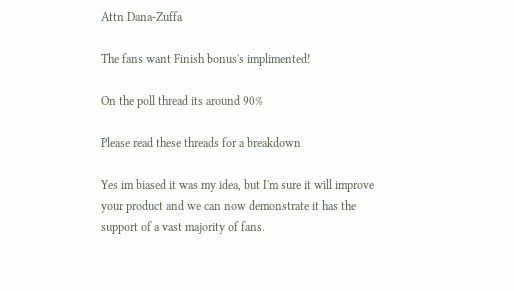Attn Dana-Zuffa

The fans want Finish bonus's implimented!

On the poll thread its around 90%

Please read these threads for a breakdown

Yes im biased it was my idea, but I'm sure it will improve your product and we can now demonstrate it has the support of a vast majority of fans.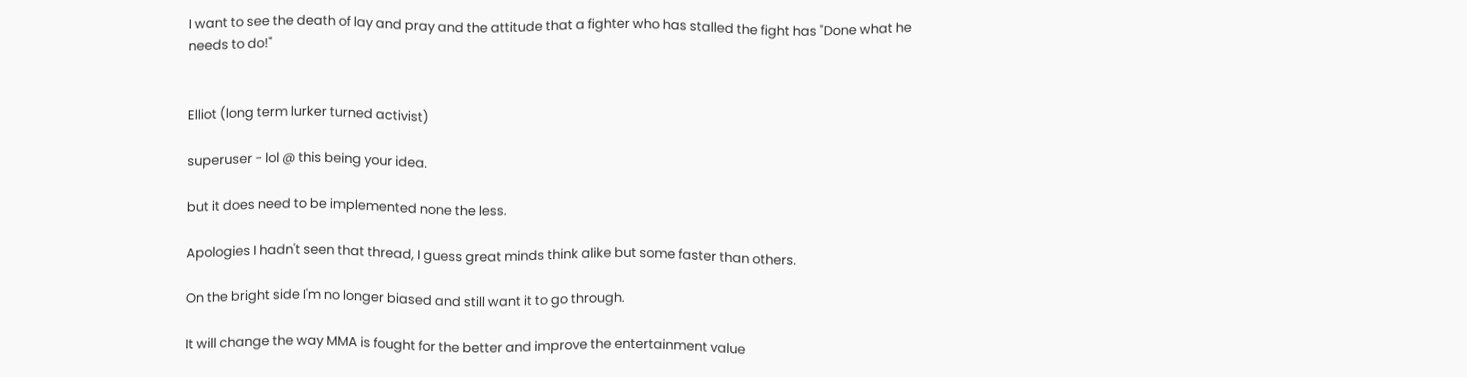I want to see the death of lay and pray and the attitude that a fighter who has stalled the fight has "Done what he needs to do!"


Elliot (long term lurker turned activist)

superuser - lol @ this being your idea.

but it does need to be implemented none the less.

Apologies I hadn't seen that thread, I guess great minds think alike but some faster than others.

On the bright side I'm no longer biased and still want it to go through.

It will change the way MMA is fought for the better and improve the entertainment value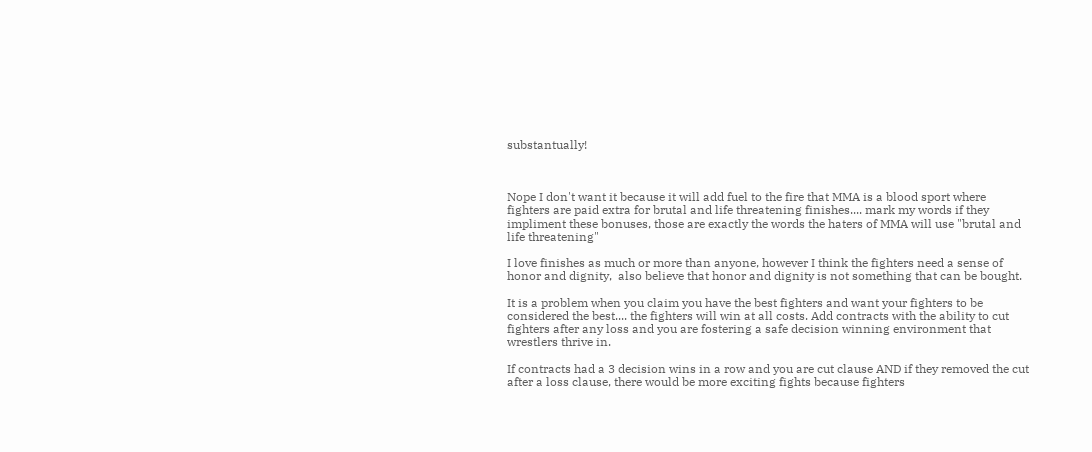substantually!



Nope I don't want it because it will add fuel to the fire that MMA is a blood sport where fighters are paid extra for brutal and life threatening finishes.... mark my words if they impliment these bonuses, those are exactly the words the haters of MMA will use "brutal and life threatening"

I love finishes as much or more than anyone, however I think the fighters need a sense of honor and dignity,  also believe that honor and dignity is not something that can be bought.

It is a problem when you claim you have the best fighters and want your fighters to be considered the best.... the fighters will win at all costs. Add contracts with the ability to cut fighters after any loss and you are fostering a safe decision winning environment that wrestlers thrive in.

If contracts had a 3 decision wins in a row and you are cut clause AND if they removed the cut after a loss clause, there would be more exciting fights because fighters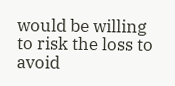would be willing to risk the loss to avoid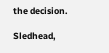the decision.

Sledhead,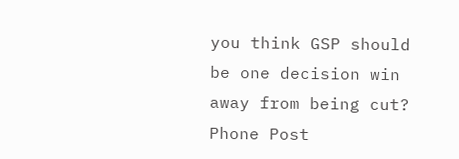you think GSP should be one decision win away from being cut? Phone Post